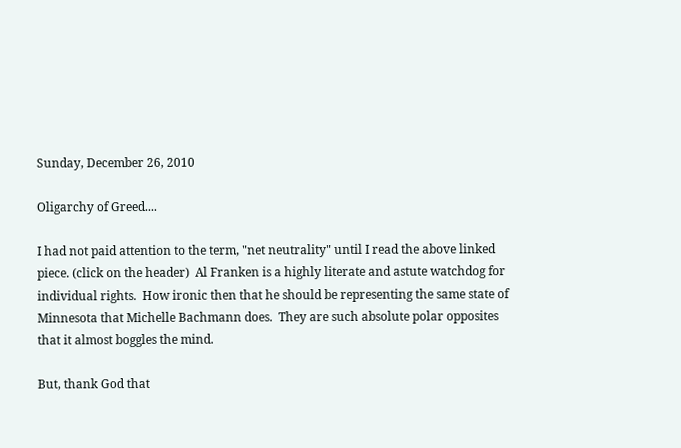Sunday, December 26, 2010

Oligarchy of Greed....

I had not paid attention to the term, "net neutrality" until I read the above linked piece. (click on the header)  Al Franken is a highly literate and astute watchdog for individual rights.  How ironic then that he should be representing the same state of Minnesota that Michelle Bachmann does.  They are such absolute polar opposites that it almost boggles the mind.

But, thank God that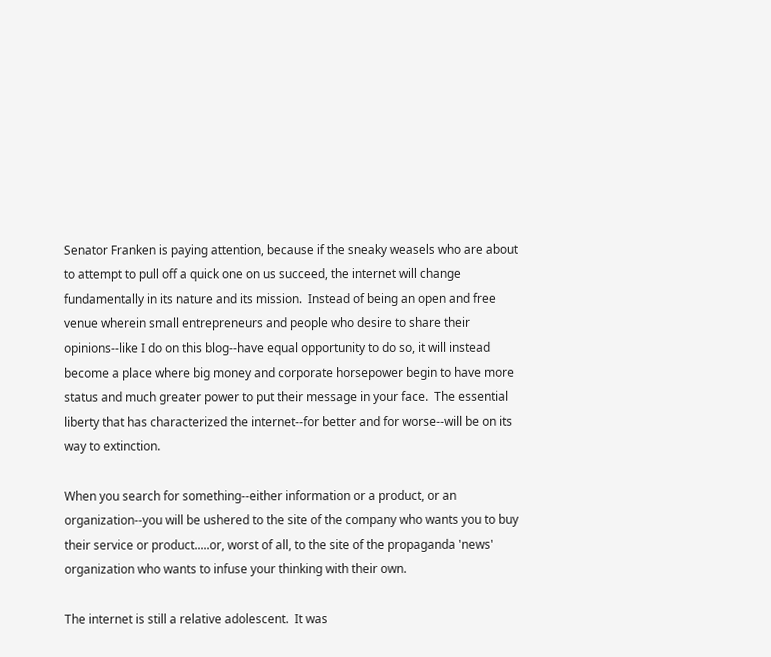Senator Franken is paying attention, because if the sneaky weasels who are about to attempt to pull off a quick one on us succeed, the internet will change fundamentally in its nature and its mission.  Instead of being an open and free venue wherein small entrepreneurs and people who desire to share their opinions--like I do on this blog--have equal opportunity to do so, it will instead become a place where big money and corporate horsepower begin to have more status and much greater power to put their message in your face.  The essential liberty that has characterized the internet--for better and for worse--will be on its way to extinction.

When you search for something--either information or a product, or an organization--you will be ushered to the site of the company who wants you to buy their service or product.....or, worst of all, to the site of the propaganda 'news' organization who wants to infuse your thinking with their own.

The internet is still a relative adolescent.  It was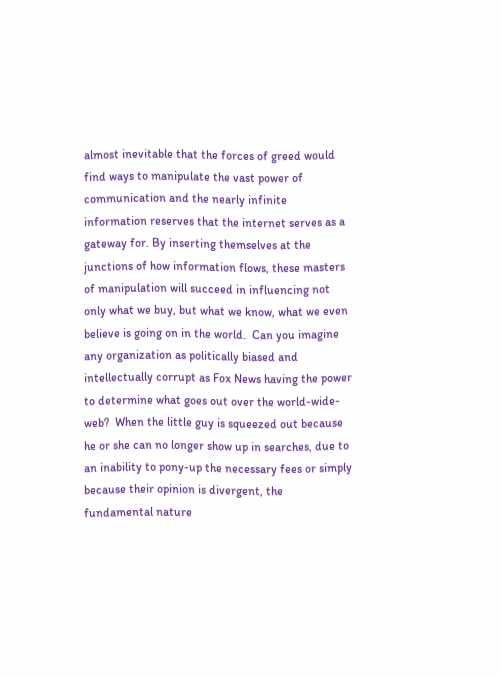almost inevitable that the forces of greed would find ways to manipulate the vast power of communication and the nearly infinite information reserves that the internet serves as a gateway for. By inserting themselves at the junctions of how information flows, these masters of manipulation will succeed in influencing not only what we buy, but what we know, what we even believe is going on in the world.  Can you imagine any organization as politically biased and intellectually corrupt as Fox News having the power to determine what goes out over the world-wide-web?  When the little guy is squeezed out because he or she can no longer show up in searches, due to an inability to pony-up the necessary fees or simply because their opinion is divergent, the fundamental nature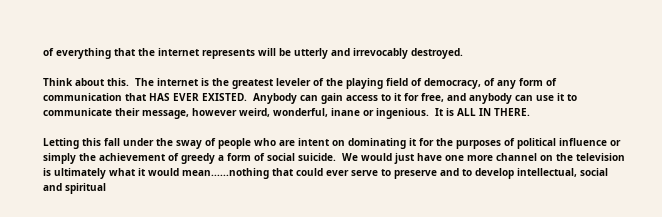of everything that the internet represents will be utterly and irrevocably destroyed.

Think about this.  The internet is the greatest leveler of the playing field of democracy, of any form of communication that HAS EVER EXISTED.  Anybody can gain access to it for free, and anybody can use it to communicate their message, however weird, wonderful, inane or ingenious.  It is ALL IN THERE.

Letting this fall under the sway of people who are intent on dominating it for the purposes of political influence or simply the achievement of greedy a form of social suicide.  We would just have one more channel on the television is ultimately what it would mean......nothing that could ever serve to preserve and to develop intellectual, social and spiritual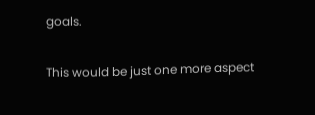goals.

This would be just one more aspect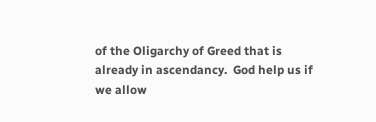of the Oligarchy of Greed that is already in ascendancy.  God help us if we allow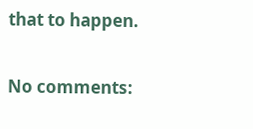that to happen.

No comments: